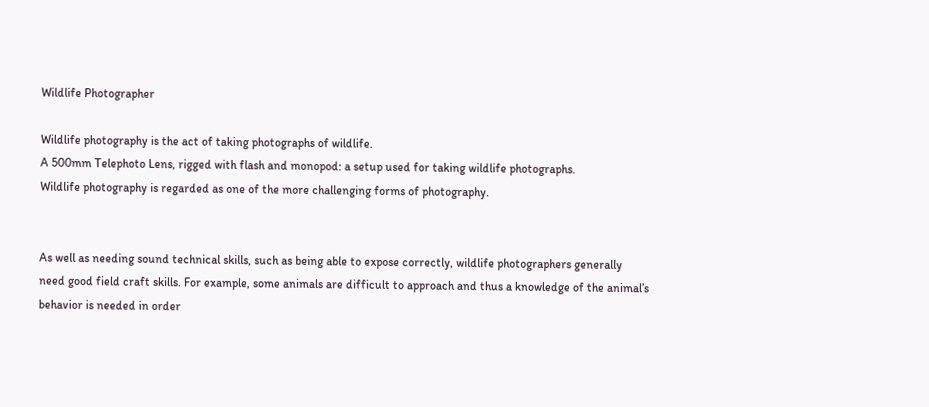Wildlife Photographer

Wildlife photography is the act of taking photographs of wildlife.
A 500mm Telephoto Lens, rigged with flash and monopod: a setup used for taking wildlife photographs.
Wildlife photography is regarded as one of the more challenging forms of photography.


As well as needing sound technical skills, such as being able to expose correctly, wildlife photographers generally need good field craft skills. For example, some animals are difficult to approach and thus a knowledge of the animal’s behavior is needed in order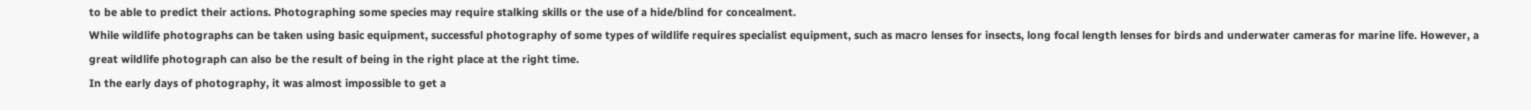to be able to predict their actions. Photographing some species may require stalking skills or the use of a hide/blind for concealment.
While wildlife photographs can be taken using basic equipment, successful photography of some types of wildlife requires specialist equipment, such as macro lenses for insects, long focal length lenses for birds and underwater cameras for marine life. However, a great wildlife photograph can also be the result of being in the right place at the right time.
In the early days of photography, it was almost impossible to get a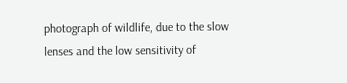photograph of wildlife, due to the slow lenses and the low sensitivity of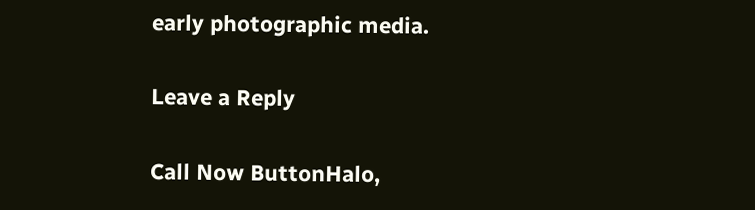early photographic media.

Leave a Reply

Call Now ButtonHalo,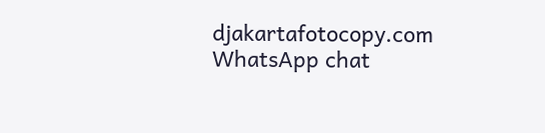djakartafotocopy.com
WhatsApp chat